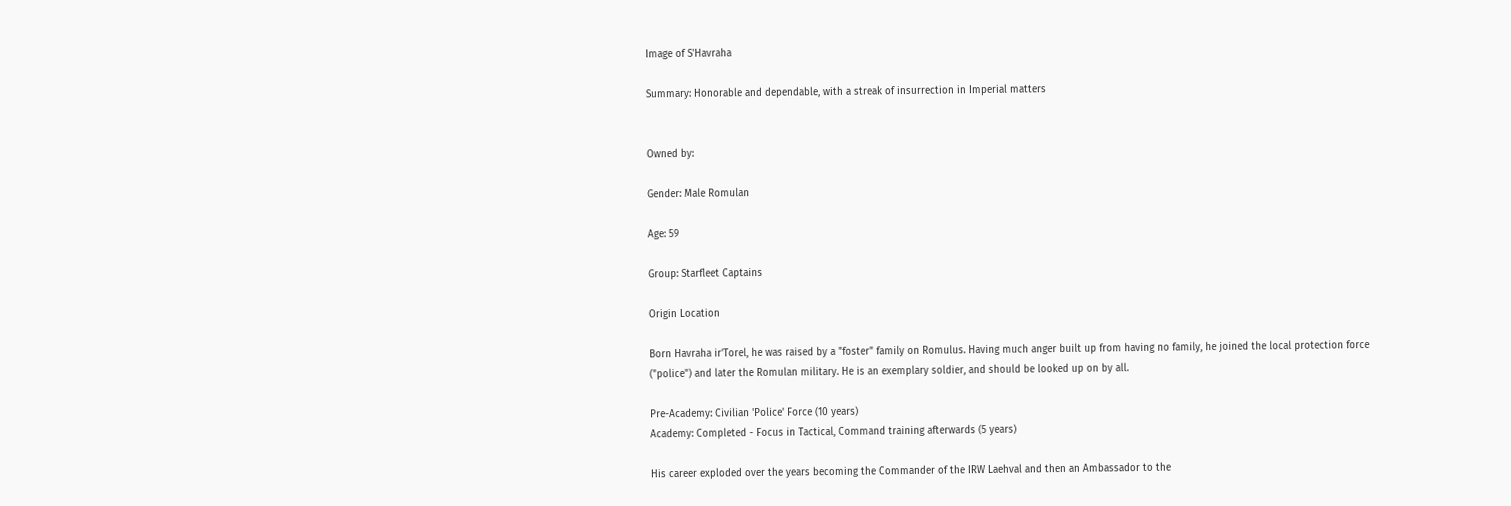Image of S'Havraha

Summary: Honorable and dependable, with a streak of insurrection in Imperial matters


Owned by:

Gender: Male Romulan

Age: 59

Group: Starfleet Captains

Origin Location

Born Havraha ir'Torel, he was raised by a "foster" family on Romulus. Having much anger built up from having no family, he joined the local protection force ("police") and later the Romulan military. He is an exemplary soldier, and should be looked up on by all.

Pre-Academy: Civilian 'Police' Force (10 years)
Academy: Completed - Focus in Tactical, Command training afterwards (5 years)

His career exploded over the years becoming the Commander of the IRW Laehval and then an Ambassador to the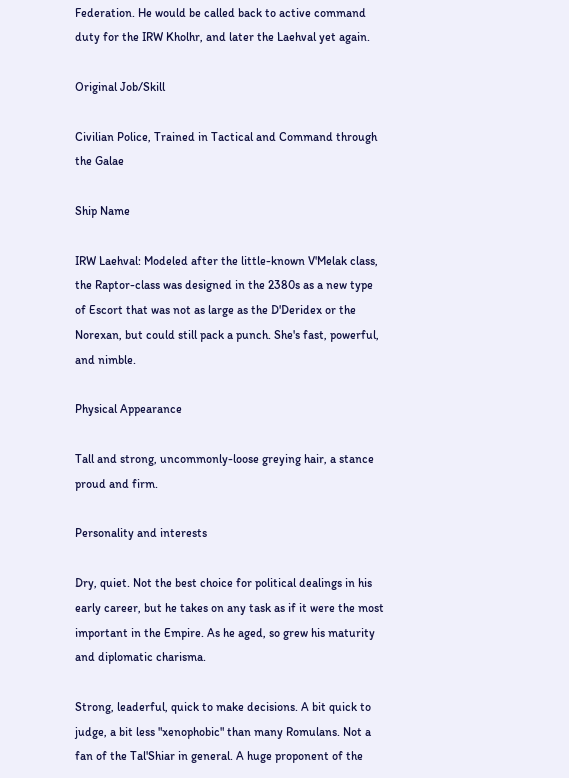Federation. He would be called back to active command duty for the IRW Kholhr, and later the Laehval yet again.

Original Job/Skill

Civilian Police, Trained in Tactical and Command through the Galae

Ship Name

IRW Laehval: Modeled after the little-known V'Melak class, the Raptor-class was designed in the 2380s as a new type of Escort that was not as large as the D'Deridex or the Norexan, but could still pack a punch. She's fast, powerful, and nimble.

Physical Appearance

Tall and strong, uncommonly-loose greying hair, a stance proud and firm.

Personality and interests

Dry, quiet. Not the best choice for political dealings in his early career, but he takes on any task as if it were the most important in the Empire. As he aged, so grew his maturity and diplomatic charisma.

Strong, leaderful, quick to make decisions. A bit quick to judge, a bit less "xenophobic" than many Romulans. Not a fan of the Tal'Shiar in general. A huge proponent of the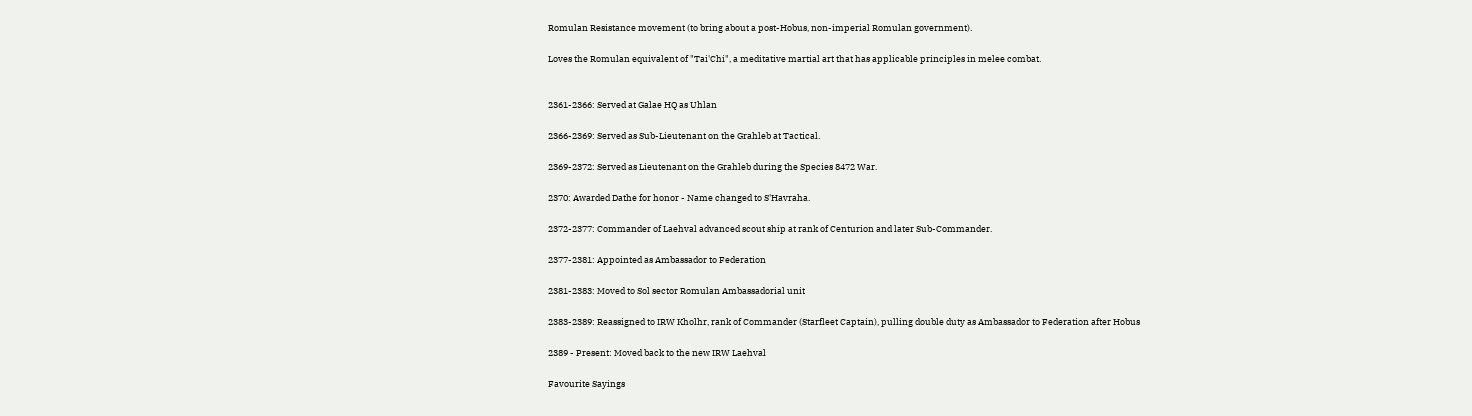Romulan Resistance movement (to bring about a post-Hobus, non-imperial Romulan government).

Loves the Romulan equivalent of "Tai'Chi", a meditative martial art that has applicable principles in melee combat.


2361-2366: Served at Galae HQ as Uhlan

2366-2369: Served as Sub-Lieutenant on the Grahleb at Tactical.

2369-2372: Served as Lieutenant on the Grahleb during the Species 8472 War.

2370: Awarded Dathe for honor - Name changed to S'Havraha.

2372-2377: Commander of Laehval advanced scout ship at rank of Centurion and later Sub-Commander.

2377-2381: Appointed as Ambassador to Federation

2381-2383: Moved to Sol sector Romulan Ambassadorial unit

2383-2389: Reassigned to IRW Kholhr, rank of Commander (Starfleet Captain), pulling double duty as Ambassador to Federation after Hobus

2389 - Present: Moved back to the new IRW Laehval

Favourite Sayings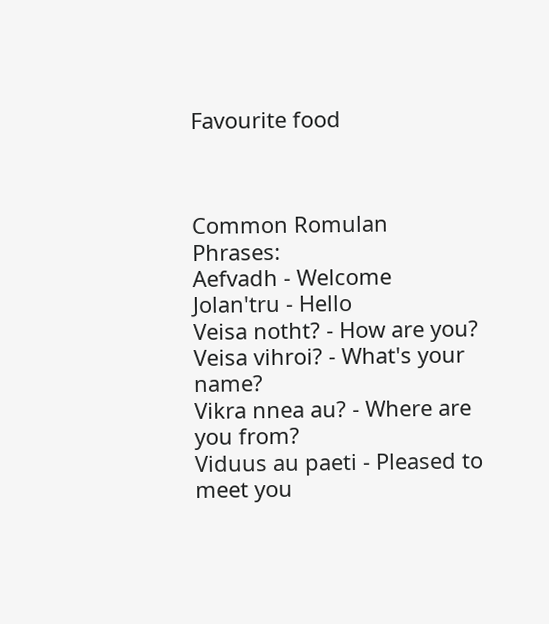Favourite food



Common Romulan Phrases:
Aefvadh - Welcome
Jolan'tru - Hello
Veisa notht? - How are you?
Veisa vihroi? - What's your name?
Vikra nnea au? - Where are you from?
Viduus au paeti - Pleased to meet you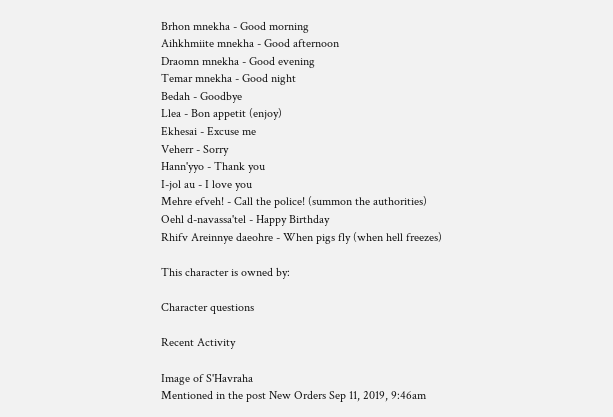Brhon mnekha - Good morning
Aihkhmiite mnekha - Good afternoon
Draomn mnekha - Good evening
Temar mnekha - Good night
Bedah - Goodbye
Llea - Bon appetit (enjoy)
Ekhesai - Excuse me
Veherr - Sorry
Hann'yyo - Thank you
I-jol au - I love you
Mehre efveh! - Call the police! (summon the authorities)
Oehl d-navassa'tel - Happy Birthday
Rhifv Areinnye daeohre - When pigs fly (when hell freezes)

This character is owned by:

Character questions

Recent Activity

Image of S'Havraha
Mentioned in the post New Orders Sep 11, 2019, 9:46am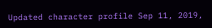Updated character profile Sep 11, 2019,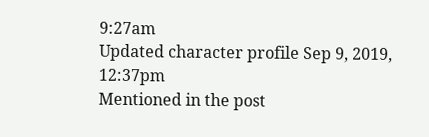9:27am
Updated character profile Sep 9, 2019, 12:37pm
Mentioned in the post